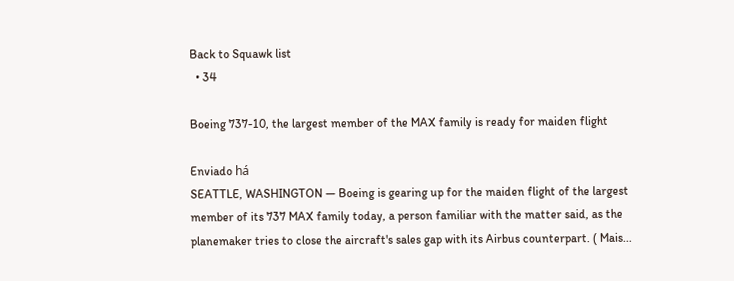Back to Squawk list
  • 34

Boeing 737-10, the largest member of the MAX family is ready for maiden flight

Enviado há
SEATTLE, WASHINGTON — Boeing is gearing up for the maiden flight of the largest member of its 737 MAX family today, a person familiar with the matter said, as the planemaker tries to close the aircraft's sales gap with its Airbus counterpart. ( Mais...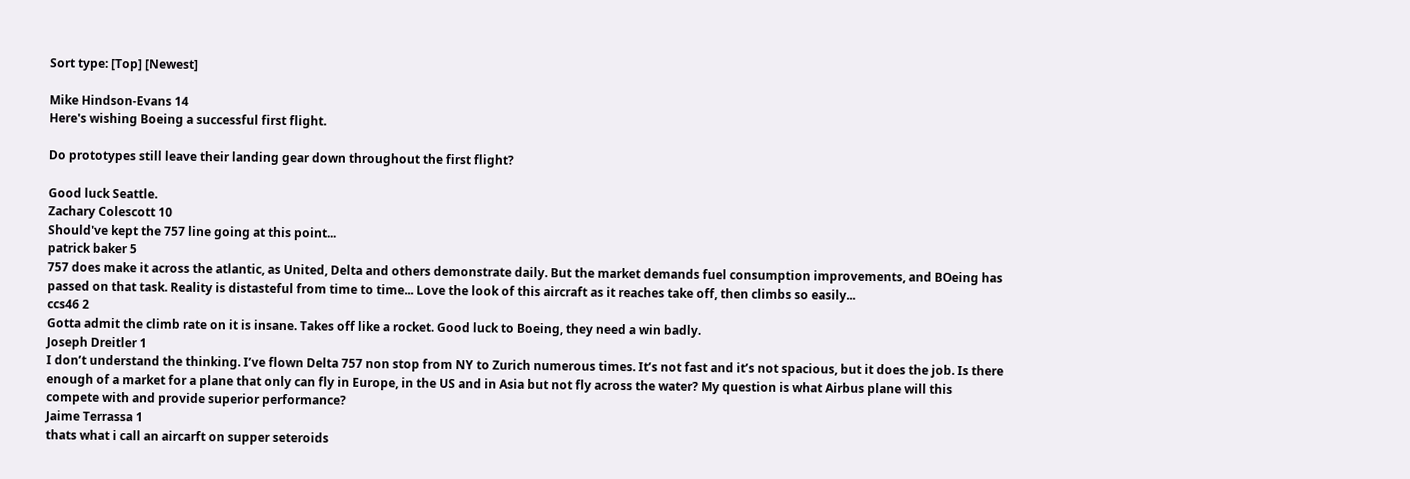Sort type: [Top] [Newest]

Mike Hindson-Evans 14
Here's wishing Boeing a successful first flight.

Do prototypes still leave their landing gear down throughout the first flight?

Good luck Seattle.
Zachary Colescott 10
Should've kept the 757 line going at this point...
patrick baker 5
757 does make it across the atlantic, as United, Delta and others demonstrate daily. But the market demands fuel consumption improvements, and BOeing has passed on that task. Reality is distasteful from time to time... Love the look of this aircraft as it reaches take off, then climbs so easily...
ccs46 2
Gotta admit the climb rate on it is insane. Takes off like a rocket. Good luck to Boeing, they need a win badly.
Joseph Dreitler 1
I don’t understand the thinking. I’ve flown Delta 757 non stop from NY to Zurich numerous times. It’s not fast and it’s not spacious, but it does the job. Is there enough of a market for a plane that only can fly in Europe, in the US and in Asia but not fly across the water? My question is what Airbus plane will this compete with and provide superior performance?
Jaime Terrassa 1
thats what i call an aircarft on supper seteroids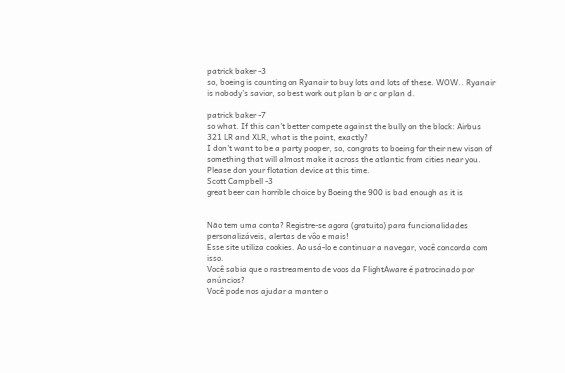patrick baker -3
so, boeing is counting on Ryanair to buy lots and lots of these. WOW.. Ryanair is nobody's savior, so best work out plan b or c or plan d.

patrick baker -7
so what. If this can't better compete against the bully on the block: Airbus 321 LR and XLR, what is the point, exactly?
I don't want to be a party pooper, so, congrats to boeing for their new vison of something that will almost make it across the atlantic from cities near you. Please don your flotation device at this time.
Scott Campbell -3
great beer can horrible choice by Boeing the 900 is bad enough as it is


Não tem uma conta? Registre-se agora (gratuito) para funcionalidades personalizáveis, alertas de vôo e mais!
Esse site utiliza cookies. Ao usá-lo e continuar a navegar, você concorda com isso.
Você sabia que o rastreamento de voos da FlightAware é patrocinado por anúncios?
Você pode nos ajudar a manter o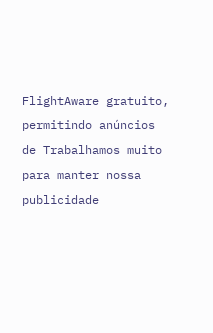FlightAware gratuito, permitindo anúncios de Trabalhamos muito para manter nossa publicidade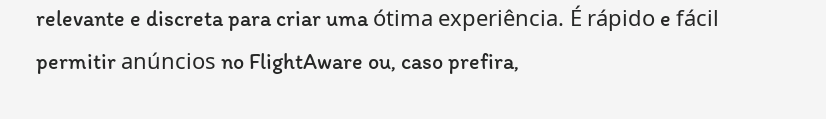relevante e discreta para criar uma ótima experiência. É rápido e fácil permitir anúncios no FlightAware ou, caso prefira,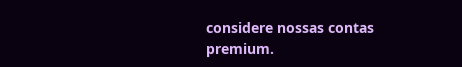considere nossas contas premium.